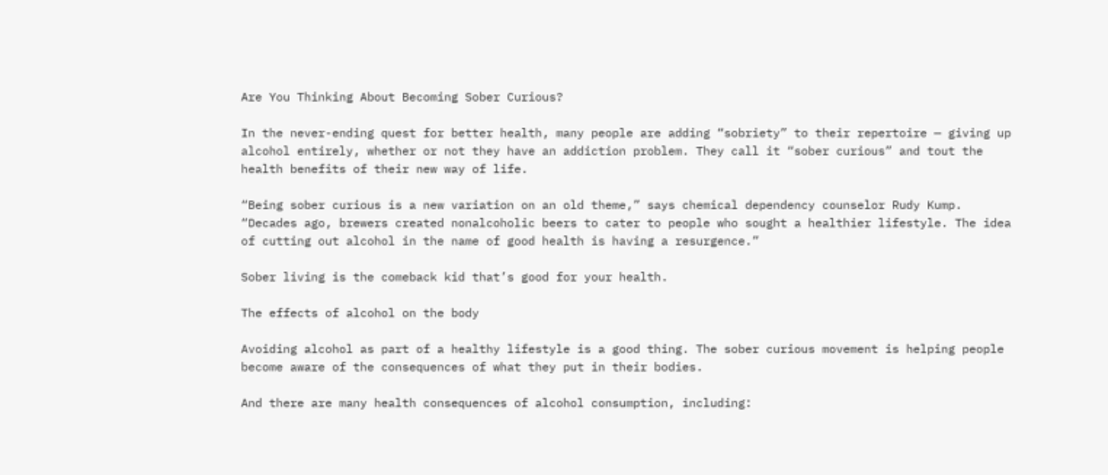Are You Thinking About Becoming Sober Curious?

In the never-ending quest for better health, many people are adding “sobriety” to their repertoire — giving up alcohol entirely, whether or not they have an addiction problem. They call it “sober curious” and tout the health benefits of their new way of life.

“Being sober curious is a new variation on an old theme,” says chemical dependency counselor Rudy Kump. “Decades ago, brewers created nonalcoholic beers to cater to people who sought a healthier lifestyle. The idea of cutting out alcohol in the name of good health is having a resurgence.”

Sober living is the comeback kid that’s good for your health.

The effects of alcohol on the body

Avoiding alcohol as part of a healthy lifestyle is a good thing. The sober curious movement is helping people become aware of the consequences of what they put in their bodies.

And there are many health consequences of alcohol consumption, including: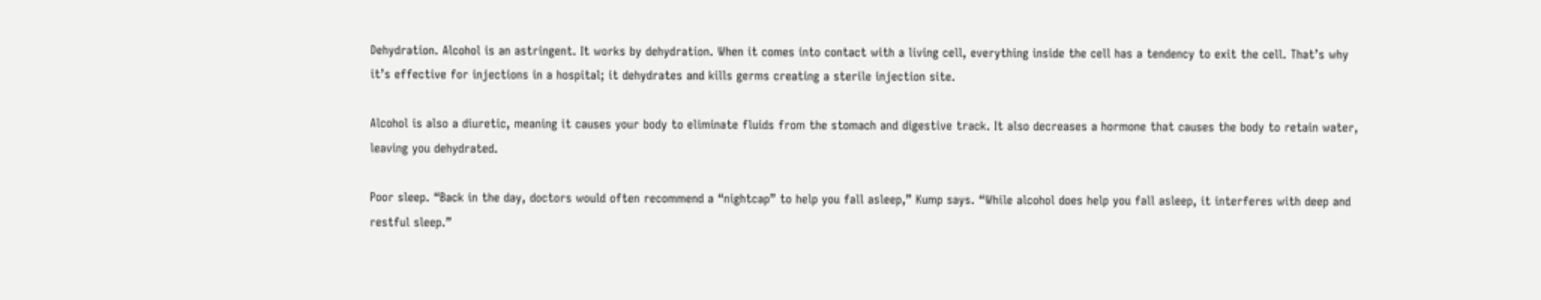Dehydration. Alcohol is an astringent. It works by dehydration. When it comes into contact with a living cell, everything inside the cell has a tendency to exit the cell. That’s why it’s effective for injections in a hospital; it dehydrates and kills germs creating a sterile injection site.

Alcohol is also a diuretic, meaning it causes your body to eliminate fluids from the stomach and digestive track. It also decreases a hormone that causes the body to retain water, leaving you dehydrated.

Poor sleep. “Back in the day, doctors would often recommend a “nightcap” to help you fall asleep,” Kump says. “While alcohol does help you fall asleep, it interferes with deep and restful sleep.”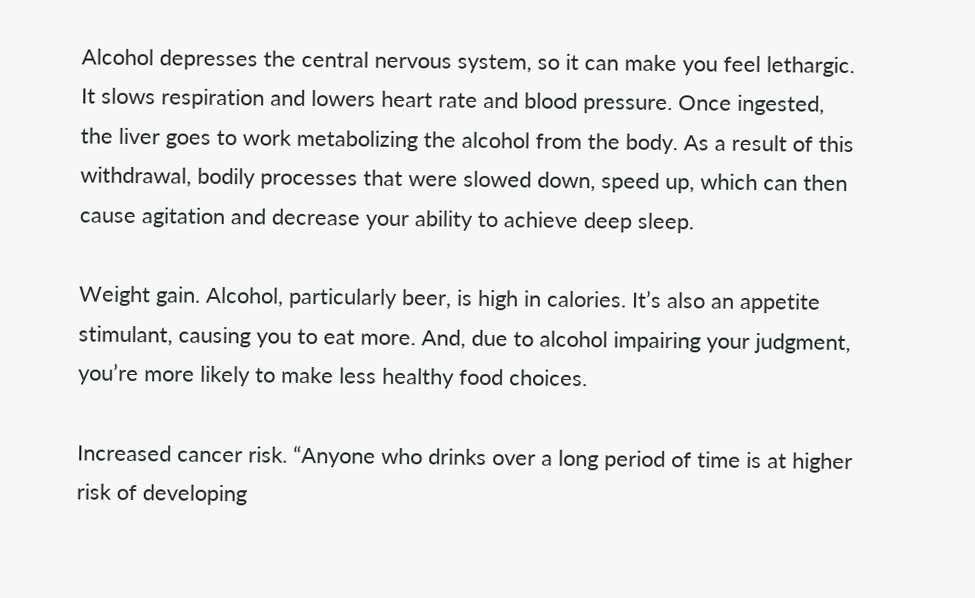Alcohol depresses the central nervous system, so it can make you feel lethargic. It slows respiration and lowers heart rate and blood pressure. Once ingested, the liver goes to work metabolizing the alcohol from the body. As a result of this withdrawal, bodily processes that were slowed down, speed up, which can then cause agitation and decrease your ability to achieve deep sleep.

Weight gain. Alcohol, particularly beer, is high in calories. It’s also an appetite stimulant, causing you to eat more. And, due to alcohol impairing your judgment, you’re more likely to make less healthy food choices.

Increased cancer risk. “Anyone who drinks over a long period of time is at higher risk of developing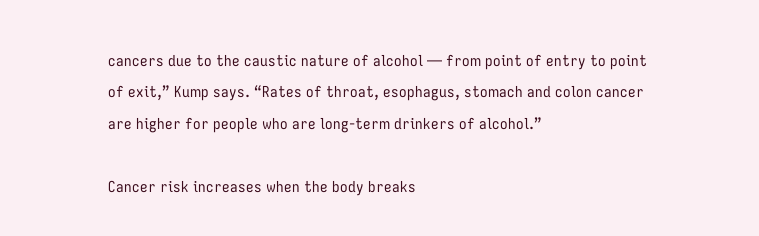cancers due to the caustic nature of alcohol — from point of entry to point of exit,” Kump says. “Rates of throat, esophagus, stomach and colon cancer are higher for people who are long-term drinkers of alcohol.”

Cancer risk increases when the body breaks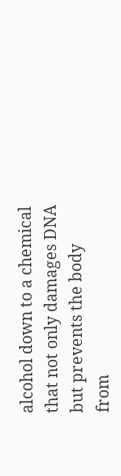alcohol down to a chemical that not only damages DNA but prevents the body from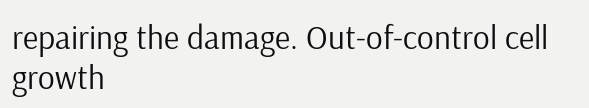repairing the damage. Out-of-control cell growth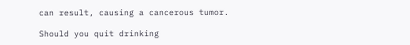can result, causing a cancerous tumor.

Should you quit drinking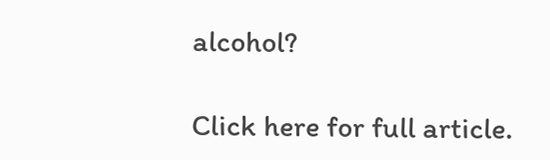alcohol?

Click here for full article.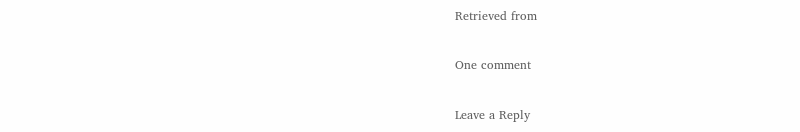Retrieved from

One comment

Leave a Reply